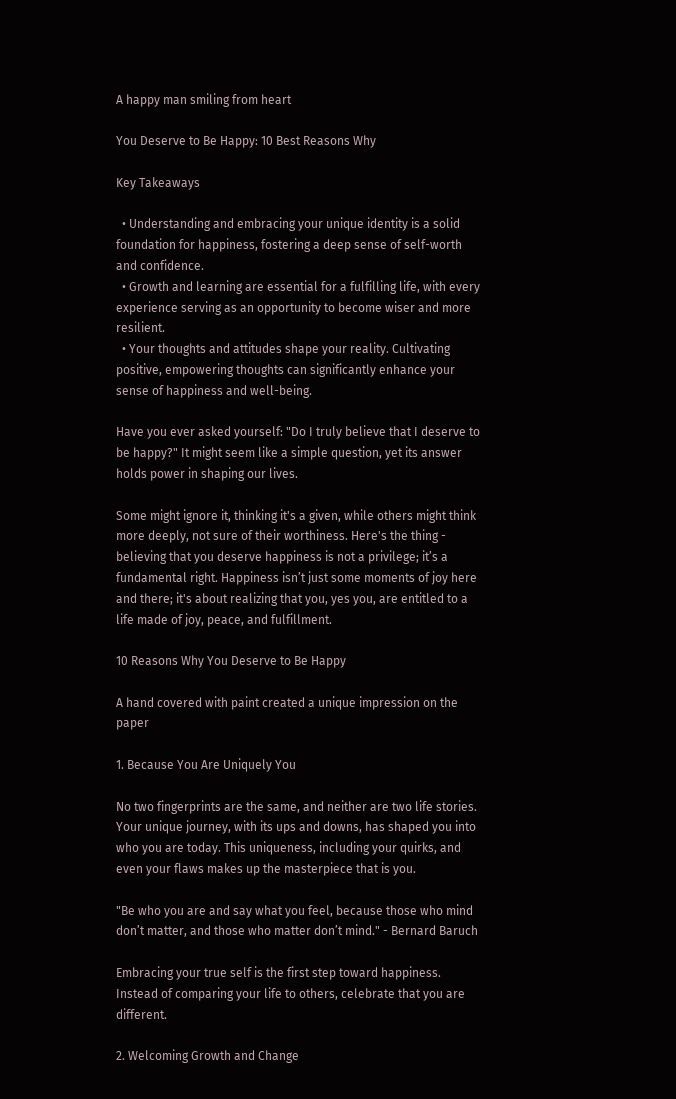A happy man smiling from heart

You Deserve to Be Happy: 10 Best Reasons Why

Key Takeaways

  • Understanding and embracing your unique identity is a solid foundation for happiness, fostering a deep sense of self-worth and confidence.
  • Growth and learning are essential for a fulfilling life, with every experience serving as an opportunity to become wiser and more resilient.
  • Your thoughts and attitudes shape your reality. Cultivating positive, empowering thoughts can significantly enhance your sense of happiness and well-being.

Have you ever asked yourself: "Do I truly believe that I deserve to be happy?" It might seem like a simple question, yet its answer holds power in shaping our lives.

Some might ignore it, thinking it's a given, while others might think more deeply, not sure of their worthiness. Here's the thing - believing that you deserve happiness is not a privilege; it’s a fundamental right. Happiness isn’t just some moments of joy here and there; it's about realizing that you, yes you, are entitled to a life made of joy, peace, and fulfillment.

10 Reasons Why You Deserve to Be Happy

A hand covered with paint created a unique impression on the paper

1. Because You Are Uniquely You

No two fingerprints are the same, and neither are two life stories. Your unique journey, with its ups and downs, has shaped you into who you are today. This uniqueness, including your quirks, and even your flaws makes up the masterpiece that is you.

"Be who you are and say what you feel, because those who mind don’t matter, and those who matter don’t mind." - Bernard Baruch

Embracing your true self is the first step toward happiness. Instead of comparing your life to others, celebrate that you are different.

2. Welcoming Growth and Change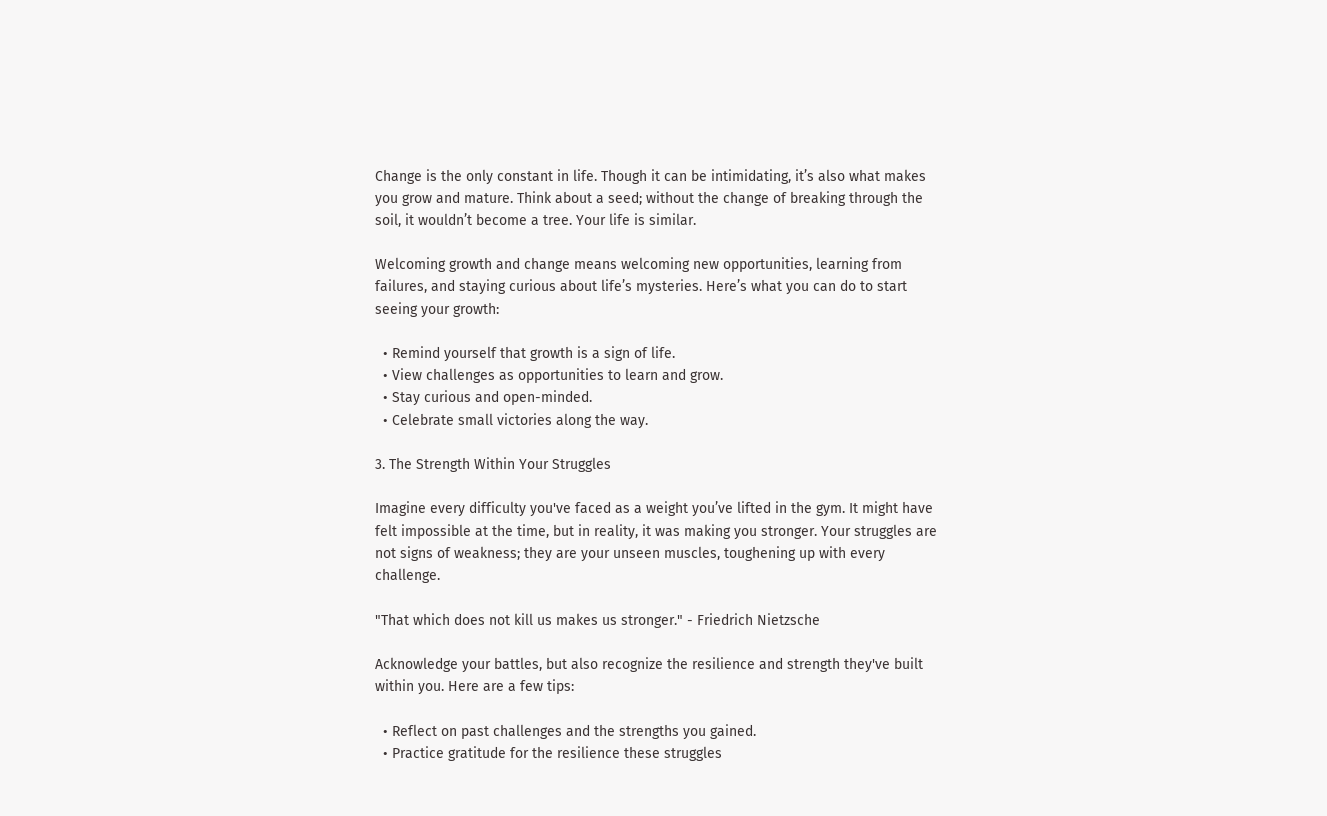Change is the only constant in life. Though it can be intimidating, it’s also what makes you grow and mature. Think about a seed; without the change of breaking through the soil, it wouldn’t become a tree. Your life is similar.

Welcoming growth and change means welcoming new opportunities, learning from failures, and staying curious about life’s mysteries. Here’s what you can do to start seeing your growth:

  • Remind yourself that growth is a sign of life.
  • View challenges as opportunities to learn and grow.
  • Stay curious and open-minded.
  • Celebrate small victories along the way.

3. The Strength Within Your Struggles

Imagine every difficulty you've faced as a weight you’ve lifted in the gym. It might have felt impossible at the time, but in reality, it was making you stronger. Your struggles are not signs of weakness; they are your unseen muscles, toughening up with every challenge.

"That which does not kill us makes us stronger." - Friedrich Nietzsche

Acknowledge your battles, but also recognize the resilience and strength they've built within you. Here are a few tips:

  • Reflect on past challenges and the strengths you gained.
  • Practice gratitude for the resilience these struggles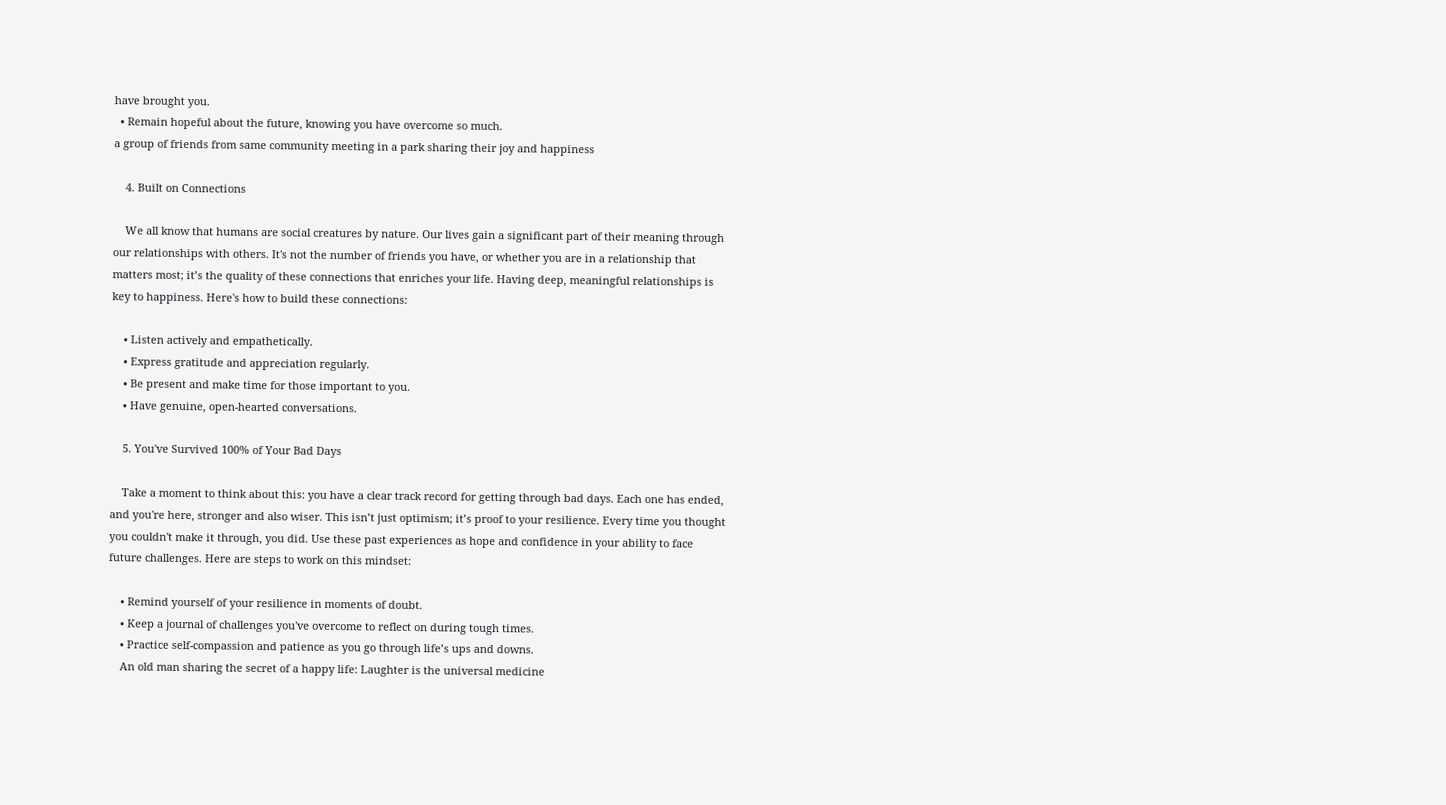have brought you.
  • Remain hopeful about the future, knowing you have overcome so much.
a group of friends from same community meeting in a park sharing their joy and happiness

    4. Built on Connections

    We all know that humans are social creatures by nature. Our lives gain a significant part of their meaning through our relationships with others. It's not the number of friends you have, or whether you are in a relationship that matters most; it’s the quality of these connections that enriches your life. Having deep, meaningful relationships is key to happiness. Here's how to build these connections:

    • Listen actively and empathetically.
    • Express gratitude and appreciation regularly.
    • Be present and make time for those important to you.
    • Have genuine, open-hearted conversations.

    5. You've Survived 100% of Your Bad Days

    Take a moment to think about this: you have a clear track record for getting through bad days. Each one has ended, and you're here, stronger and also wiser. This isn’t just optimism; it’s proof to your resilience. Every time you thought you couldn't make it through, you did. Use these past experiences as hope and confidence in your ability to face future challenges. Here are steps to work on this mindset:

    • Remind yourself of your resilience in moments of doubt.
    • Keep a journal of challenges you've overcome to reflect on during tough times.
    • Practice self-compassion and patience as you go through life’s ups and downs.
    An old man sharing the secret of a happy life: Laughter is the universal medicine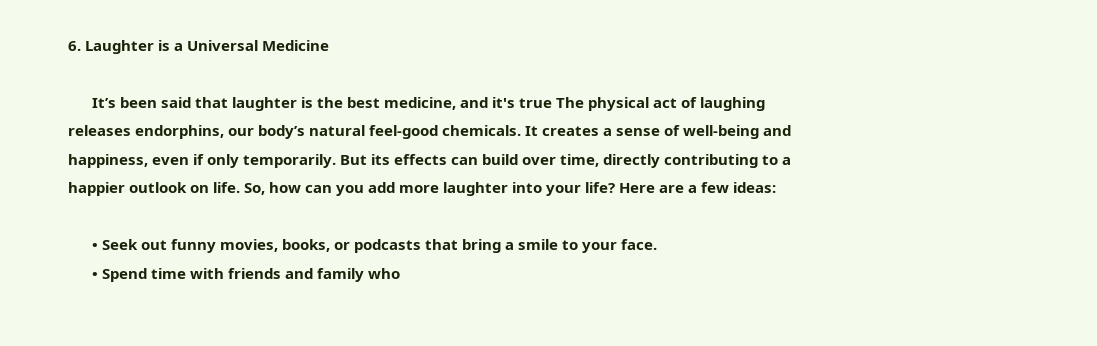6. Laughter is a Universal Medicine

      It’s been said that laughter is the best medicine, and it's true The physical act of laughing releases endorphins, our body’s natural feel-good chemicals. It creates a sense of well-being and happiness, even if only temporarily. But its effects can build over time, directly contributing to a happier outlook on life. So, how can you add more laughter into your life? Here are a few ideas:

      • Seek out funny movies, books, or podcasts that bring a smile to your face.
      • Spend time with friends and family who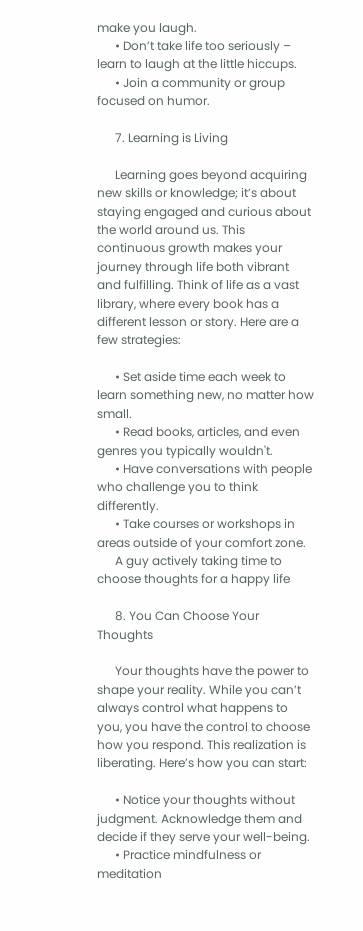make you laugh.
      • Don’t take life too seriously – learn to laugh at the little hiccups.
      • Join a community or group focused on humor.

      7. Learning is Living

      Learning goes beyond acquiring new skills or knowledge; it’s about staying engaged and curious about the world around us. This continuous growth makes your journey through life both vibrant and fulfilling. Think of life as a vast library, where every book has a different lesson or story. Here are a few strategies:

      • Set aside time each week to learn something new, no matter how small.
      • Read books, articles, and even genres you typically wouldn't.
      • Have conversations with people who challenge you to think differently.
      • Take courses or workshops in areas outside of your comfort zone.
      A guy actively taking time to choose thoughts for a happy life

      8. You Can Choose Your Thoughts

      Your thoughts have the power to shape your reality. While you can’t always control what happens to you, you have the control to choose how you respond. This realization is liberating. Here’s how you can start:

      • Notice your thoughts without judgment. Acknowledge them and decide if they serve your well-being.
      • Practice mindfulness or meditation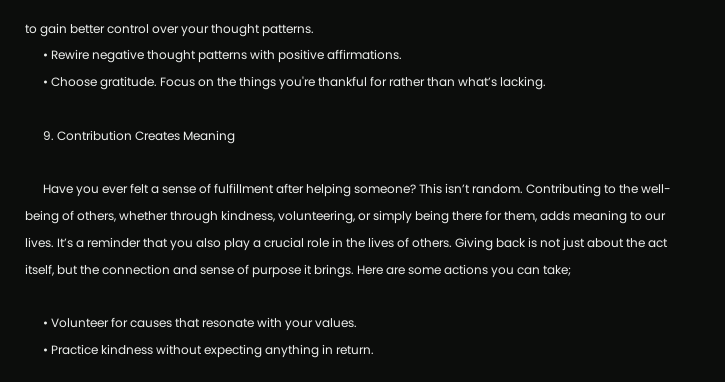to gain better control over your thought patterns.
      • Rewire negative thought patterns with positive affirmations.
      • Choose gratitude. Focus on the things you're thankful for rather than what’s lacking.

      9. Contribution Creates Meaning

      Have you ever felt a sense of fulfillment after helping someone? This isn’t random. Contributing to the well-being of others, whether through kindness, volunteering, or simply being there for them, adds meaning to our lives. It’s a reminder that you also play a crucial role in the lives of others. Giving back is not just about the act itself, but the connection and sense of purpose it brings. Here are some actions you can take;

      • Volunteer for causes that resonate with your values.
      • Practice kindness without expecting anything in return.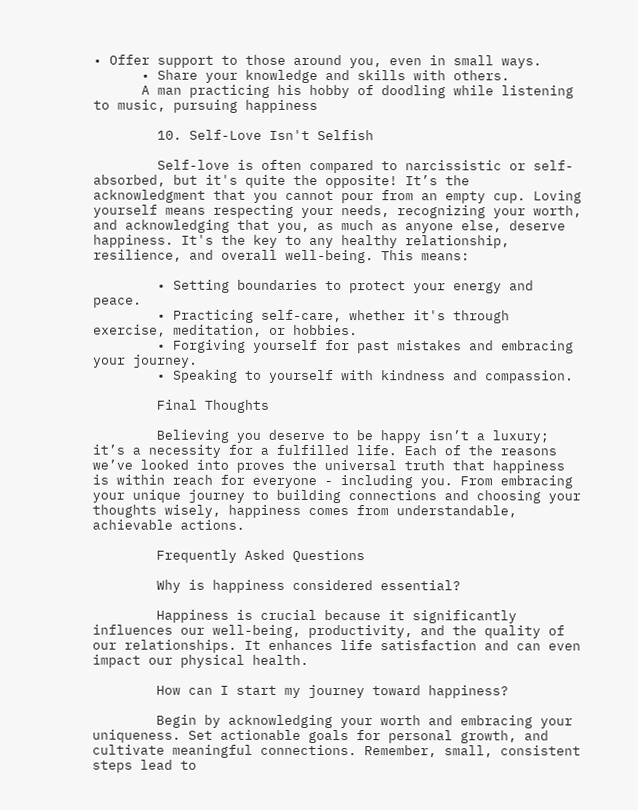• Offer support to those around you, even in small ways.
      • Share your knowledge and skills with others.
      A man practicing his hobby of doodling while listening to music, pursuing happiness

        10. Self-Love Isn't Selfish

        Self-love is often compared to narcissistic or self-absorbed, but it's quite the opposite! It’s the acknowledgment that you cannot pour from an empty cup. Loving yourself means respecting your needs, recognizing your worth, and acknowledging that you, as much as anyone else, deserve happiness. It's the key to any healthy relationship, resilience, and overall well-being. This means:

        • Setting boundaries to protect your energy and peace.
        • Practicing self-care, whether it's through exercise, meditation, or hobbies.
        • Forgiving yourself for past mistakes and embracing your journey.
        • Speaking to yourself with kindness and compassion.

        Final Thoughts

        Believing you deserve to be happy isn’t a luxury; it’s a necessity for a fulfilled life. Each of the reasons we’ve looked into proves the universal truth that happiness is within reach for everyone - including you. From embracing your unique journey to building connections and choosing your thoughts wisely, happiness comes from understandable, achievable actions.

        Frequently Asked Questions

        Why is happiness considered essential?

        Happiness is crucial because it significantly influences our well-being, productivity, and the quality of our relationships. It enhances life satisfaction and can even impact our physical health.

        How can I start my journey toward happiness?

        Begin by acknowledging your worth and embracing your uniqueness. Set actionable goals for personal growth, and cultivate meaningful connections. Remember, small, consistent steps lead to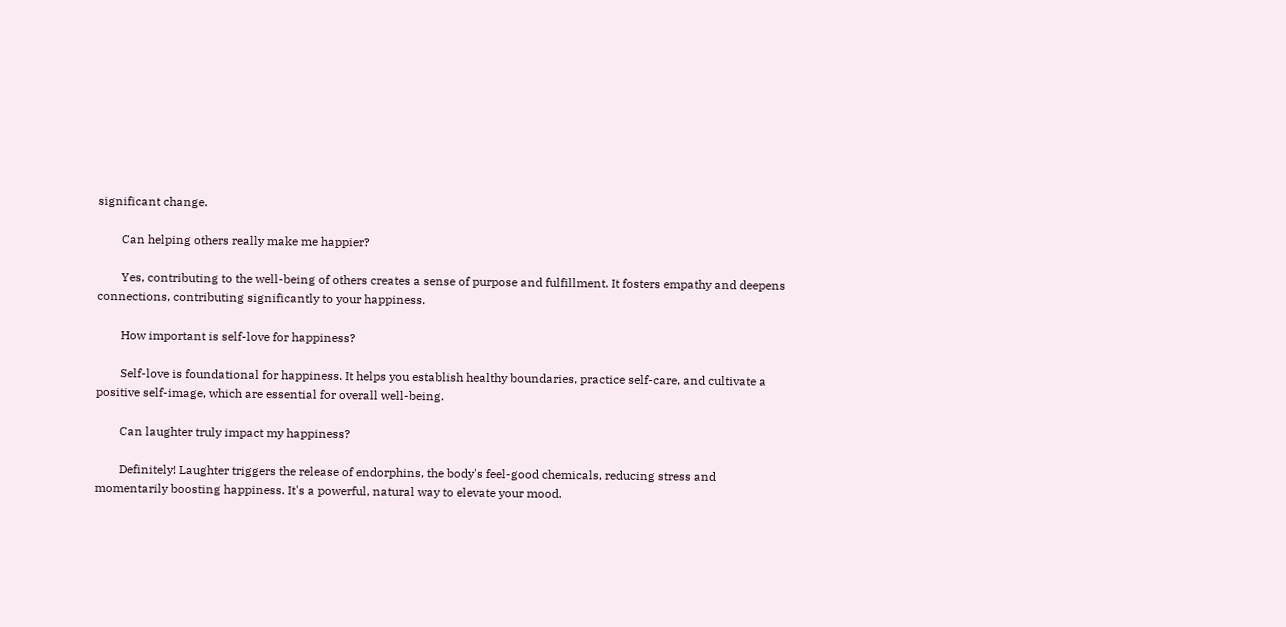significant change.

        Can helping others really make me happier?

        Yes, contributing to the well-being of others creates a sense of purpose and fulfillment. It fosters empathy and deepens connections, contributing significantly to your happiness.

        How important is self-love for happiness?

        Self-love is foundational for happiness. It helps you establish healthy boundaries, practice self-care, and cultivate a positive self-image, which are essential for overall well-being.

        Can laughter truly impact my happiness?

        Definitely! Laughter triggers the release of endorphins, the body's feel-good chemicals, reducing stress and momentarily boosting happiness. It's a powerful, natural way to elevate your mood.